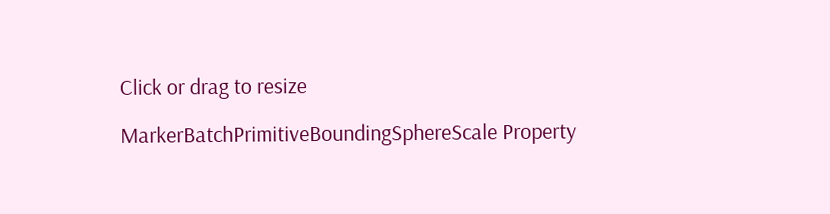Click or drag to resize

MarkerBatchPrimitiveBoundingSphereScale Property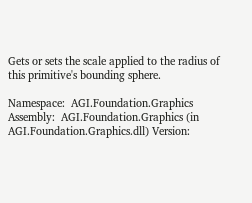Gets or sets the scale applied to the radius of this primitive's bounding sphere.

Namespace:  AGI.Foundation.Graphics
Assembly:  AGI.Foundation.Graphics (in AGI.Foundation.Graphics.dll) Version: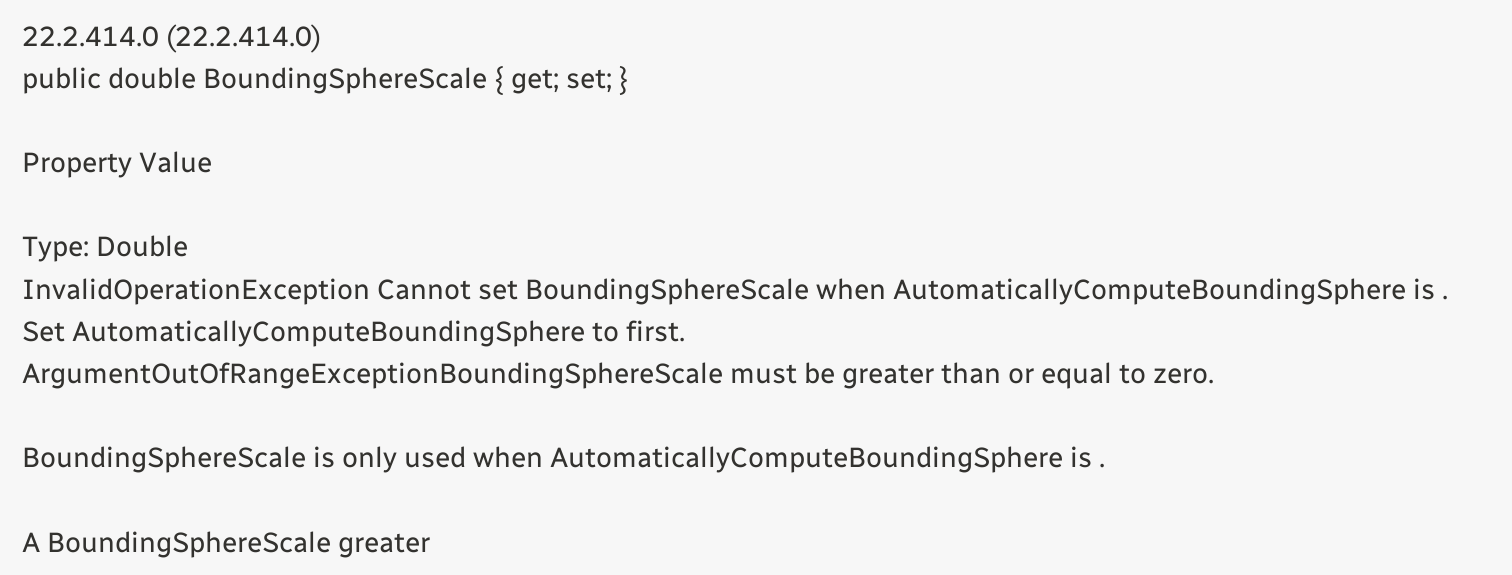22.2.414.0 (22.2.414.0)
public double BoundingSphereScale { get; set; }

Property Value

Type: Double
InvalidOperationException Cannot set BoundingSphereScale when AutomaticallyComputeBoundingSphere is . Set AutomaticallyComputeBoundingSphere to first.
ArgumentOutOfRangeExceptionBoundingSphereScale must be greater than or equal to zero.

BoundingSphereScale is only used when AutomaticallyComputeBoundingSphere is .

A BoundingSphereScale greater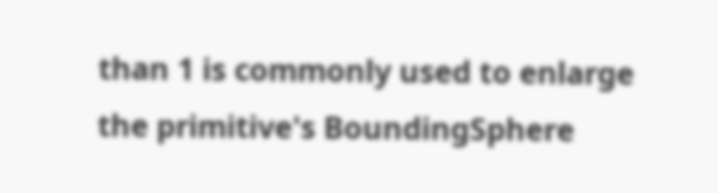than 1 is commonly used to enlarge the primitive's BoundingSphere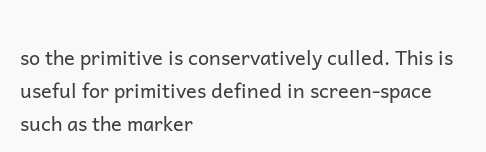so the primitive is conservatively culled. This is useful for primitives defined in screen-space such as the marker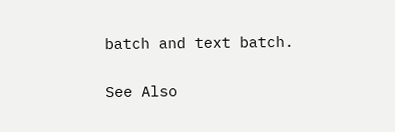batch and text batch.

See Also